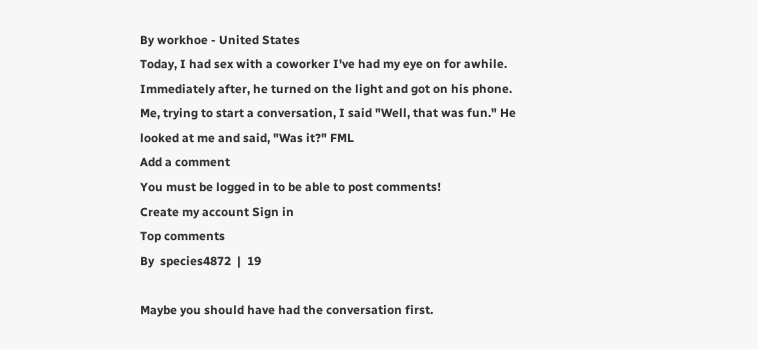By workhoe - United States
Today, I had sex with a coworker I've had my eye on for awhile. Immediately after, he turned on the light and got on his phone. Me, trying to start a conversation, I said "Well, that was fun." He looked at me and said, "Was it?" FML
Add a comment
You must be logged in to be able to post comments!
Create my account Sign in
Top comments
By  species4872  |  19

Maybe you should have had the conversation first.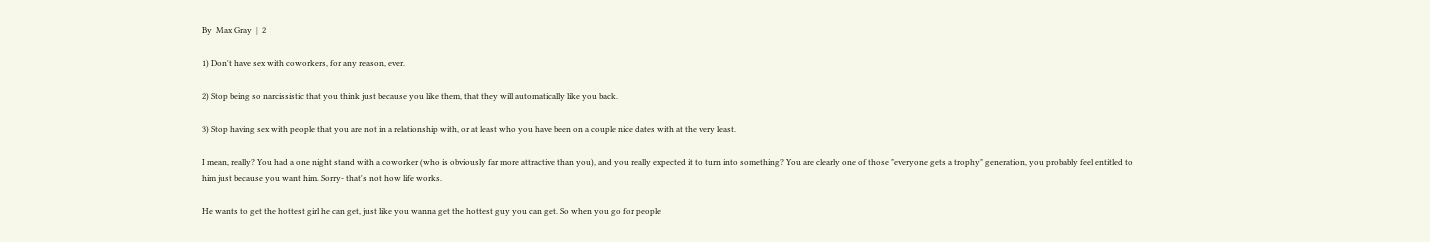By  Max Gray  |  2

1) Don't have sex with coworkers, for any reason, ever.

2) Stop being so narcissistic that you think just because you like them, that they will automatically like you back.

3) Stop having sex with people that you are not in a relationship with, or at least who you have been on a couple nice dates with at the very least.

I mean, really? You had a one night stand with a coworker (who is obviously far more attractive than you), and you really expected it to turn into something? You are clearly one of those "everyone gets a trophy" generation, you probably feel entitled to him just because you want him. Sorry- that's not how life works.

He wants to get the hottest girl he can get, just like you wanna get the hottest guy you can get. So when you go for people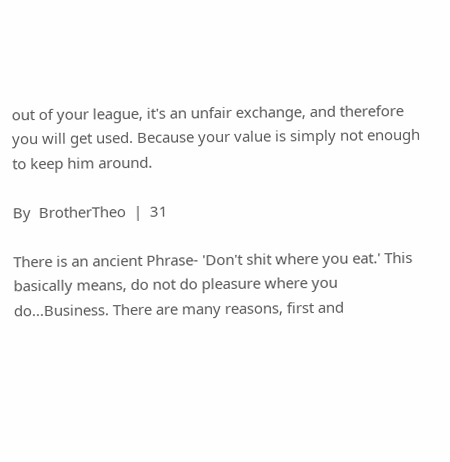out of your league, it's an unfair exchange, and therefore you will get used. Because your value is simply not enough to keep him around.

By  BrotherTheo  |  31

There is an ancient Phrase- 'Don't shit where you eat.' This basically means, do not do pleasure where you do...Business. There are many reasons, first and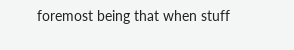foremost being that when stuff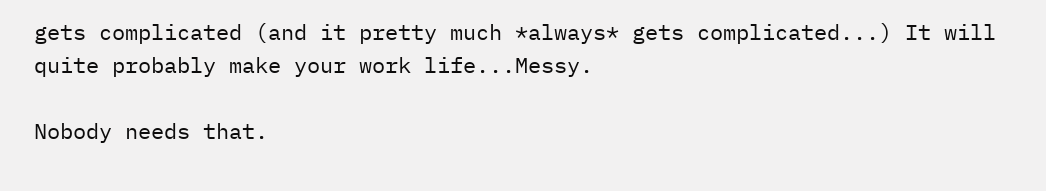gets complicated (and it pretty much *always* gets complicated...) It will quite probably make your work life...Messy.

Nobody needs that.